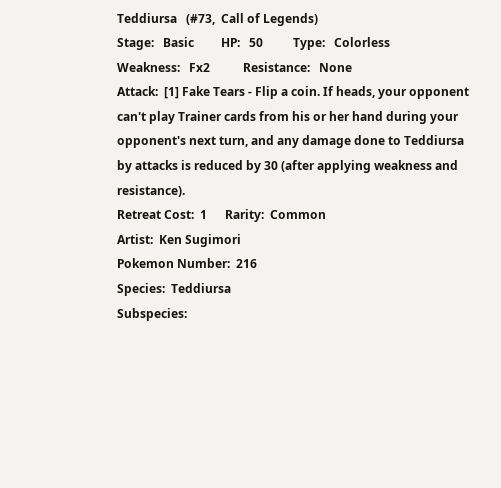Teddiursa   (#73,  Call of Legends)
Stage:   Basic         HP:   50          Type:   Colorless           Weakness:   Fx2           Resistance:   None
Attack:  [1] Fake Tears - Flip a coin. If heads, your opponent can't play Trainer cards from his or her hand during your opponent's next turn, and any damage done to Teddiursa by attacks is reduced by 30 (after applying weakness and resistance).
Retreat Cost:  1      Rarity:  Common
Artist:  Ken Sugimori
Pokemon Number:  216
Species:  Teddiursa
Subspecies: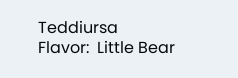Teddiursa
Flavor:  Little Bear